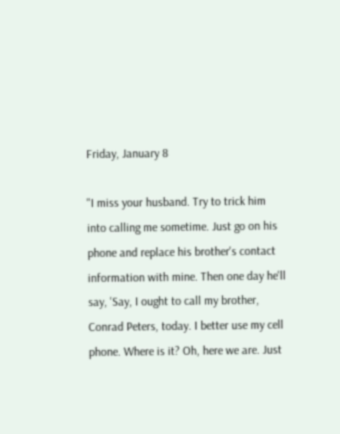Friday, January 8

"I miss your husband. Try to trick him into calling me sometime. Just go on his phone and replace his brother's contact information with mine. Then one day he'll say, 'Say, I ought to call my brother, Conrad Peters, today. I better use my cell phone. Where is it? Oh, here we are. Just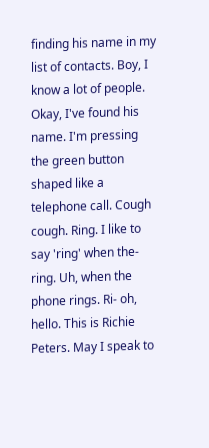finding his name in my list of contacts. Boy, I know a lot of people. Okay, I've found his name. I'm pressing the green button shaped like a telephone call. Cough cough. Ring. I like to say 'ring' when the- ring. Uh, when the phone rings. Ri- oh, hello. This is Richie Peters. May I speak to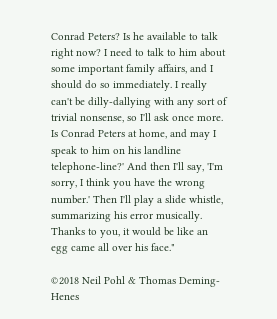Conrad Peters? Is he available to talk right now? I need to talk to him about some important family affairs, and I should do so immediately. I really can't be dilly-dallying with any sort of trivial nonsense, so I'll ask once more. Is Conrad Peters at home, and may I speak to him on his landline telephone-line?' And then I'll say, 'I'm sorry, I think you have the wrong number.' Then I'll play a slide whistle, summarizing his error musically. Thanks to you, it would be like an egg came all over his face."

©2018 Neil Pohl & Thomas Deming-Henes